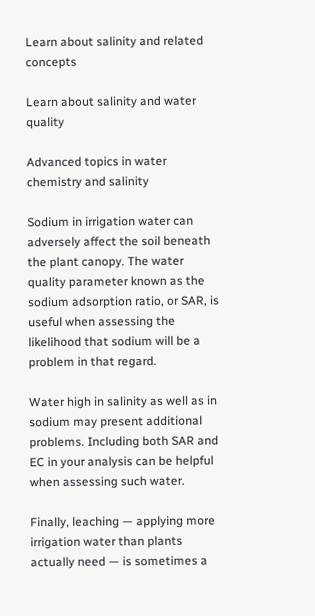Learn about salinity and related concepts

Learn about salinity and water quality

Advanced topics in water chemistry and salinity

Sodium in irrigation water can adversely affect the soil beneath the plant canopy. The water quality parameter known as the sodium adsorption ratio, or SAR, is useful when assessing the likelihood that sodium will be a problem in that regard.

Water high in salinity as well as in sodium may present additional problems. Including both SAR and EC in your analysis can be helpful when assessing such water.

Finally, leaching — applying more irrigation water than plants actually need — is sometimes a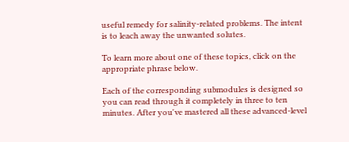useful remedy for salinity-related problems. The intent is to leach away the unwanted solutes.

To learn more about one of these topics, click on the appropriate phrase below.

Each of the corresponding submodules is designed so you can read through it completely in three to ten minutes. After you've mastered all these advanced-level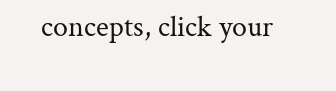concepts, click your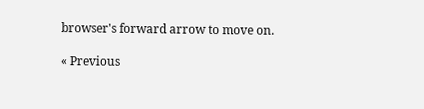browser's forward arrow to move on.

« Previous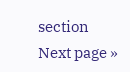section Next page »